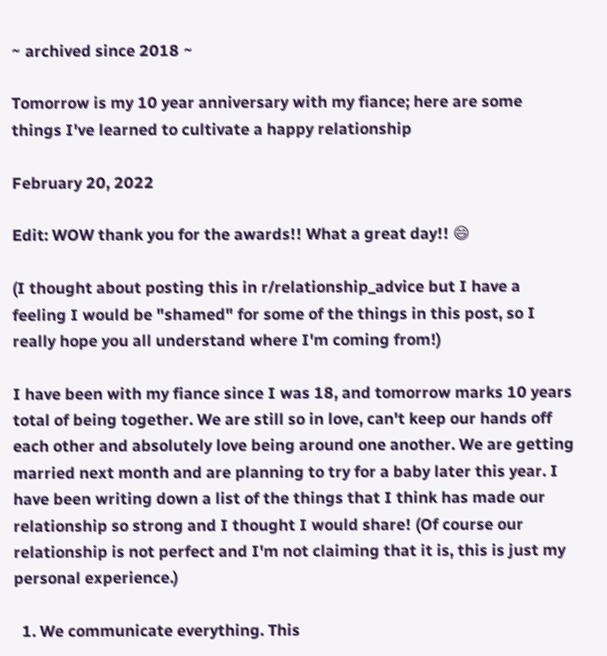~ archived since 2018 ~

Tomorrow is my 10 year anniversary with my fiance; here are some things I've learned to cultivate a happy relationship

February 20, 2022

Edit: WOW thank you for the awards!! What a great day!! 😄

(I thought about posting this in r/relationship_advice but I have a feeling I would be "shamed" for some of the things in this post, so I really hope you all understand where I'm coming from!)

I have been with my fiance since I was 18, and tomorrow marks 10 years total of being together. We are still so in love, can't keep our hands off each other and absolutely love being around one another. We are getting married next month and are planning to try for a baby later this year. I have been writing down a list of the things that I think has made our relationship so strong and I thought I would share! (Of course our relationship is not perfect and I'm not claiming that it is, this is just my personal experience.)

  1. We communicate everything. This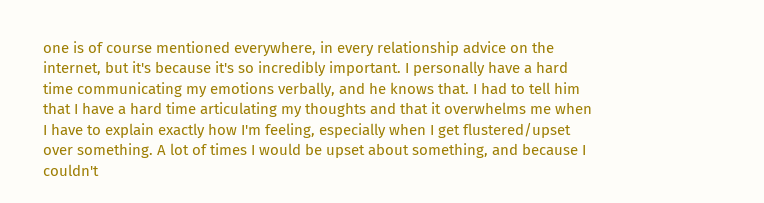one is of course mentioned everywhere, in every relationship advice on the internet, but it's because it's so incredibly important. I personally have a hard time communicating my emotions verbally, and he knows that. I had to tell him that I have a hard time articulating my thoughts and that it overwhelms me when I have to explain exactly how I'm feeling, especially when I get flustered/upset over something. A lot of times I would be upset about something, and because I couldn't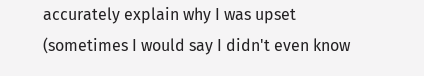accurately explain why I was upset (sometimes I would say I didn't even know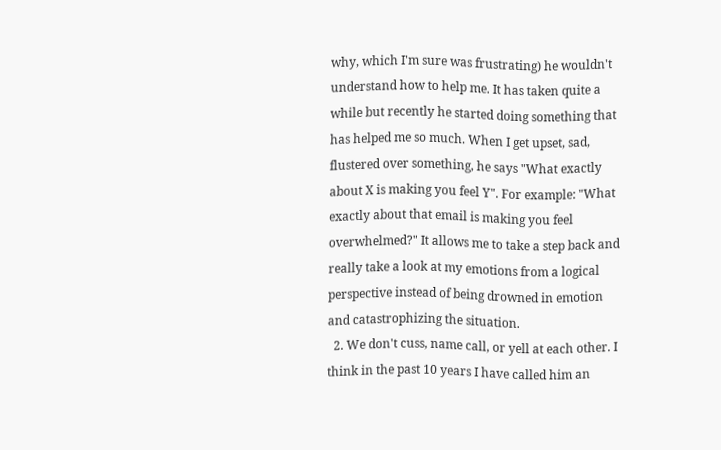why, which I'm sure was frustrating) he wouldn't understand how to help me. It has taken quite a while but recently he started doing something that has helped me so much. When I get upset, sad, flustered over something, he says "What exactly about X is making you feel Y". For example: "What exactly about that email is making you feel overwhelmed?" It allows me to take a step back and really take a look at my emotions from a logical perspective instead of being drowned in emotion and catastrophizing the situation.
  2. We don't cuss, name call, or yell at each other. I think in the past 10 years I have called him an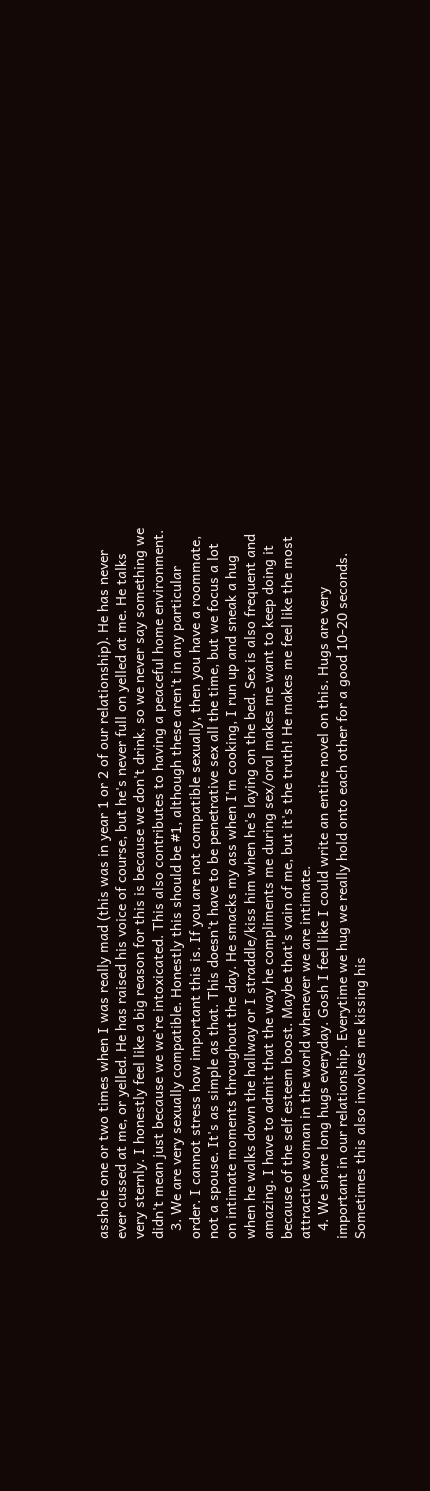asshole one or two times when I was really mad (this was in year 1 or 2 of our relationship). He has never ever cussed at me, or yelled. He has raised his voice of course, but he's never full on yelled at me. He talks very sternly. I honestly feel like a big reason for this is because we don't drink, so we never say something we didn't mean just because we we're intoxicated. This also contributes to having a peaceful home environment.
  3. We are very sexually compatible. Honestly this should be #1, although these aren't in any particular order. I cannot stress how important this is. If you are not compatible sexually, then you have a roommate, not a spouse. It's as simple as that. This doesn't have to be penetrative sex all the time, but we focus a lot on intimate moments throughout the day. He smacks my ass when I'm cooking, I run up and sneak a hug when he walks down the hallway or I straddle/kiss him when he's laying on the bed. Sex is also frequent and amazing. I have to admit that the way he compliments me during sex/oral makes me want to keep doing it because of the self esteem boost. Maybe that's vain of me, but it's the truth! He makes me feel like the most attractive woman in the world whenever we are intimate.
  4. We share long hugs everyday. Gosh I feel like I could write an entire novel on this. Hugs are very important in our relationship. Everytime we hug we really hold onto each other for a good 10-20 seconds. Sometimes this also involves me kissing his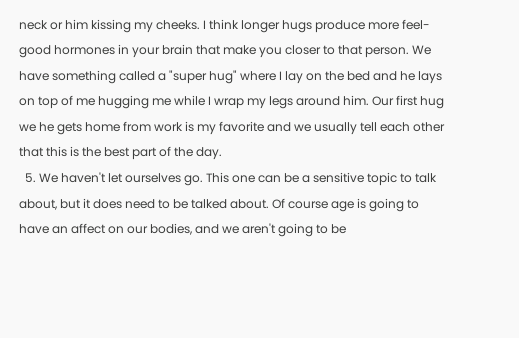neck or him kissing my cheeks. I think longer hugs produce more feel-good hormones in your brain that make you closer to that person. We have something called a "super hug" where I lay on the bed and he lays on top of me hugging me while I wrap my legs around him. Our first hug we he gets home from work is my favorite and we usually tell each other that this is the best part of the day.
  5. We haven't let ourselves go. This one can be a sensitive topic to talk about, but it does need to be talked about. Of course age is going to have an affect on our bodies, and we aren't going to be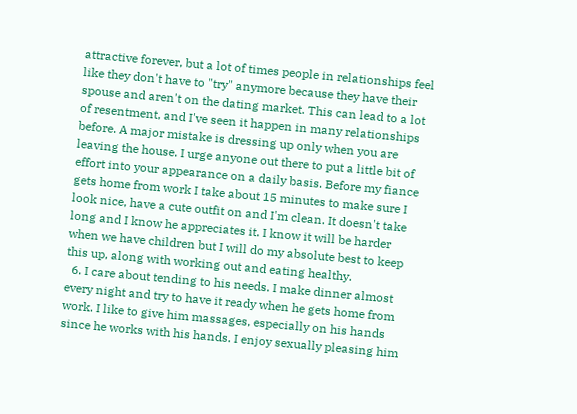attractive forever, but a lot of times people in relationships feel like they don't have to "try" anymore because they have their spouse and aren't on the dating market. This can lead to a lot of resentment, and I've seen it happen in many relationships before. A major mistake is dressing up only when you are leaving the house. I urge anyone out there to put a little bit of effort into your appearance on a daily basis. Before my fiance gets home from work I take about 15 minutes to make sure I look nice, have a cute outfit on and I'm clean. It doesn't take long and I know he appreciates it. I know it will be harder when we have children but I will do my absolute best to keep this up, along with working out and eating healthy.
  6. I care about tending to his needs. I make dinner almost every night and try to have it ready when he gets home from work. I like to give him massages, especially on his hands since he works with his hands. I enjoy sexually pleasing him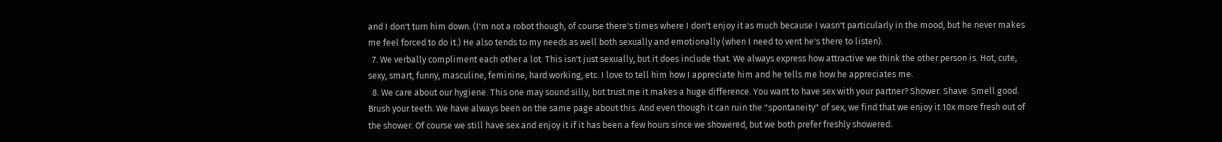and I don't turn him down. (I'm not a robot though, of course there's times where I don't enjoy it as much because I wasn't particularly in the mood, but he never makes me feel forced to do it.) He also tends to my needs as well both sexually and emotionally (when I need to vent he's there to listen).
  7. We verbally compliment each other a lot. This isn't just sexually, but it does include that. We always express how attractive we think the other person is. Hot, cute, sexy, smart, funny, masculine, feminine, hard working, etc. I love to tell him how I appreciate him and he tells me how he appreciates me.
  8. We care about our hygiene. This one may sound silly, but trust me it makes a huge difference. You want to have sex with your partner? Shower. Shave. Smell good. Brush your teeth. We have always been on the same page about this. And even though it can ruin the "spontaneity" of sex, we find that we enjoy it 10x more fresh out of the shower. Of course we still have sex and enjoy it if it has been a few hours since we showered, but we both prefer freshly showered.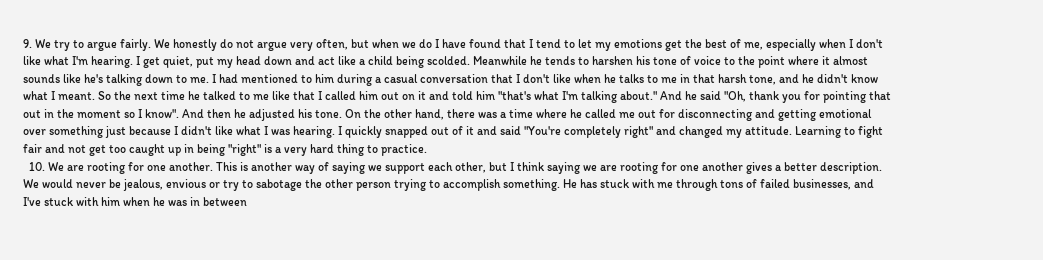9. We try to argue fairly. We honestly do not argue very often, but when we do I have found that I tend to let my emotions get the best of me, especially when I don't like what I'm hearing. I get quiet, put my head down and act like a child being scolded. Meanwhile he tends to harshen his tone of voice to the point where it almost sounds like he's talking down to me. I had mentioned to him during a casual conversation that I don't like when he talks to me in that harsh tone, and he didn't know what I meant. So the next time he talked to me like that I called him out on it and told him "that's what I'm talking about." And he said "Oh, thank you for pointing that out in the moment so I know". And then he adjusted his tone. On the other hand, there was a time where he called me out for disconnecting and getting emotional over something just because I didn't like what I was hearing. I quickly snapped out of it and said "You're completely right" and changed my attitude. Learning to fight fair and not get too caught up in being "right" is a very hard thing to practice.
  10. We are rooting for one another. This is another way of saying we support each other, but I think saying we are rooting for one another gives a better description. We would never be jealous, envious or try to sabotage the other person trying to accomplish something. He has stuck with me through tons of failed businesses, and I've stuck with him when he was in between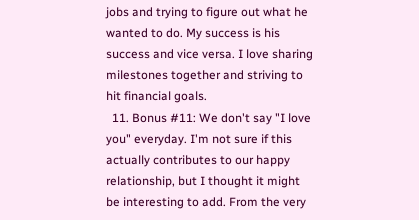jobs and trying to figure out what he wanted to do. My success is his success and vice versa. I love sharing milestones together and striving to hit financial goals.
  11. Bonus #11: We don't say "I love you" everyday. I'm not sure if this actually contributes to our happy relationship, but I thought it might be interesting to add. From the very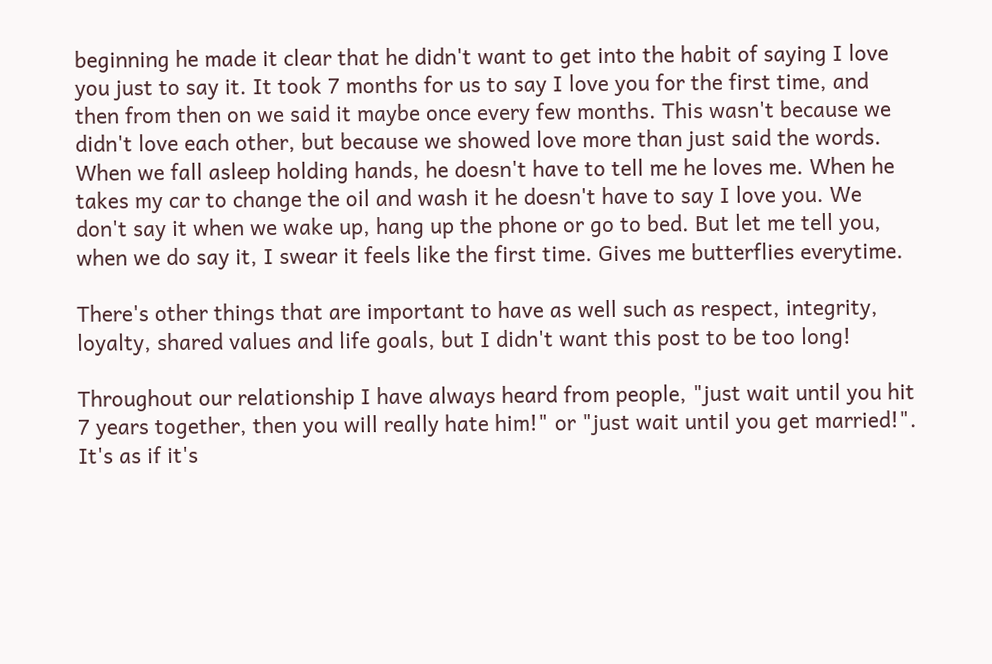beginning he made it clear that he didn't want to get into the habit of saying I love you just to say it. It took 7 months for us to say I love you for the first time, and then from then on we said it maybe once every few months. This wasn't because we didn't love each other, but because we showed love more than just said the words. When we fall asleep holding hands, he doesn't have to tell me he loves me. When he takes my car to change the oil and wash it he doesn't have to say I love you. We don't say it when we wake up, hang up the phone or go to bed. But let me tell you, when we do say it, I swear it feels like the first time. Gives me butterflies everytime.

There's other things that are important to have as well such as respect, integrity, loyalty, shared values and life goals, but I didn't want this post to be too long!

Throughout our relationship I have always heard from people, "just wait until you hit 7 years together, then you will really hate him!" or "just wait until you get married!". It's as if it's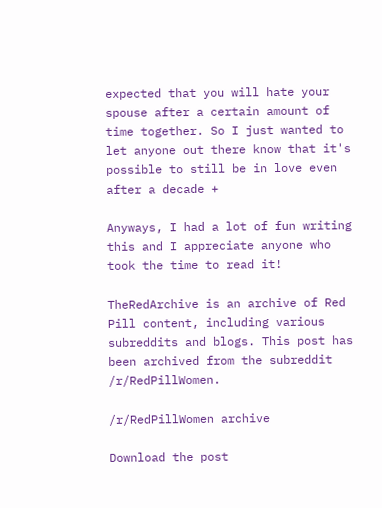expected that you will hate your spouse after a certain amount of time together. So I just wanted to let anyone out there know that it's possible to still be in love even after a decade +

Anyways, I had a lot of fun writing this and I appreciate anyone who took the time to read it!

TheRedArchive is an archive of Red Pill content, including various subreddits and blogs. This post has been archived from the subreddit /r/RedPillWomen.

/r/RedPillWomen archive

Download the post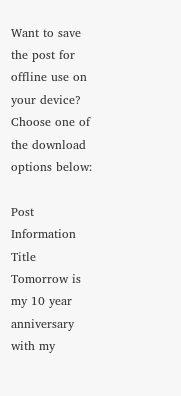Want to save the post for offline use on your device? Choose one of the download options below:

Post Information
Title Tomorrow is my 10 year anniversary with my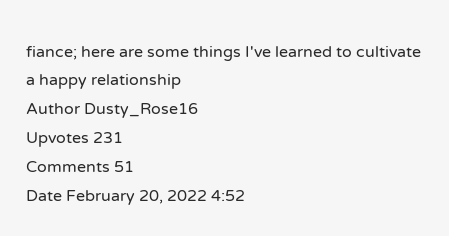fiance; here are some things I've learned to cultivate a happy relationship
Author Dusty_Rose16
Upvotes 231
Comments 51
Date February 20, 2022 4:52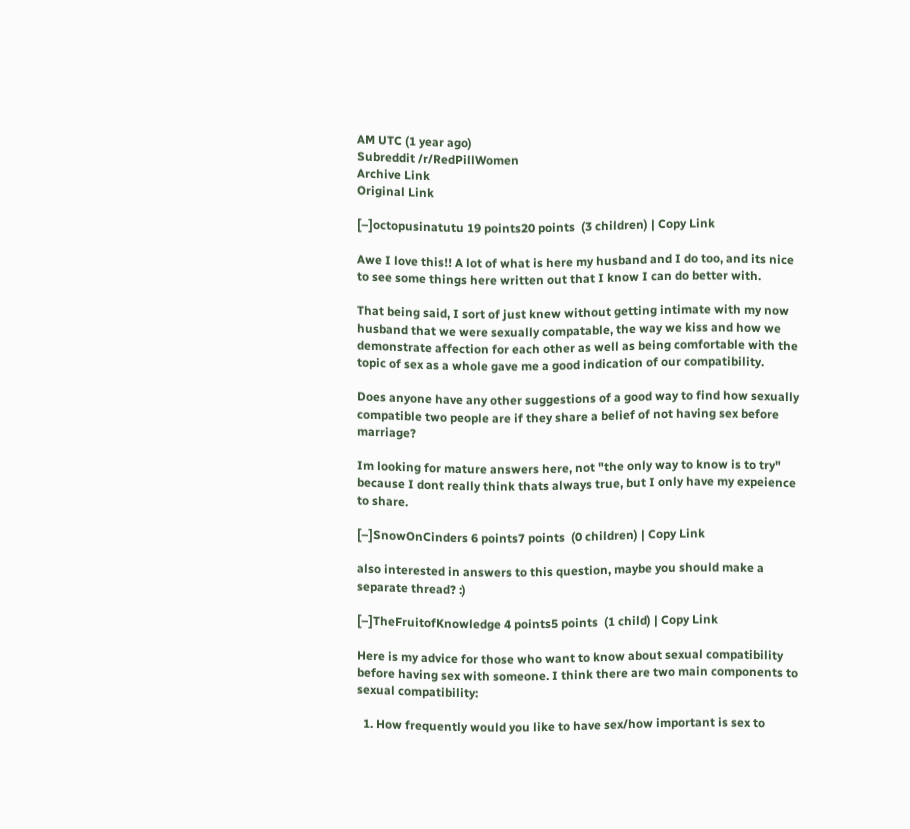AM UTC (1 year ago)
Subreddit /r/RedPillWomen
Archive Link
Original Link

[–]octopusinatutu 19 points20 points  (3 children) | Copy Link

Awe I love this!! A lot of what is here my husband and I do too, and its nice to see some things here written out that I know I can do better with.

That being said, I sort of just knew without getting intimate with my now husband that we were sexually compatable, the way we kiss and how we demonstrate affection for each other as well as being comfortable with the topic of sex as a whole gave me a good indication of our compatibility.

Does anyone have any other suggestions of a good way to find how sexually compatible two people are if they share a belief of not having sex before marriage?

Im looking for mature answers here, not "the only way to know is to try" because I dont really think thats always true, but I only have my expeience to share.

[–]SnowOnCinders 6 points7 points  (0 children) | Copy Link

also interested in answers to this question, maybe you should make a separate thread? :)

[–]TheFruitofKnowledge 4 points5 points  (1 child) | Copy Link

Here is my advice for those who want to know about sexual compatibility before having sex with someone. I think there are two main components to sexual compatibility:

  1. How frequently would you like to have sex/how important is sex to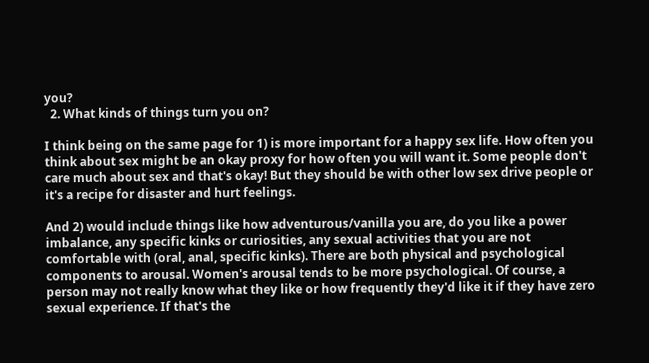you?
  2. What kinds of things turn you on?

I think being on the same page for 1) is more important for a happy sex life. How often you think about sex might be an okay proxy for how often you will want it. Some people don't care much about sex and that's okay! But they should be with other low sex drive people or it's a recipe for disaster and hurt feelings.

And 2) would include things like how adventurous/vanilla you are, do you like a power imbalance, any specific kinks or curiosities, any sexual activities that you are not comfortable with (oral, anal, specific kinks). There are both physical and psychological components to arousal. Women's arousal tends to be more psychological. Of course, a person may not really know what they like or how frequently they'd like it if they have zero sexual experience. If that's the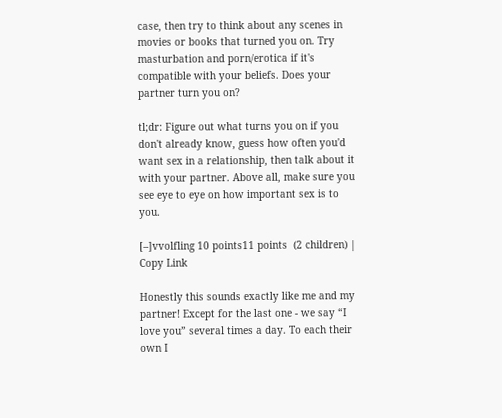case, then try to think about any scenes in movies or books that turned you on. Try masturbation and porn/erotica if it's compatible with your beliefs. Does your partner turn you on?

tl;dr: Figure out what turns you on if you don't already know, guess how often you'd want sex in a relationship, then talk about it with your partner. Above all, make sure you see eye to eye on how important sex is to you.

[–]vvolfling 10 points11 points  (2 children) | Copy Link

Honestly this sounds exactly like me and my partner! Except for the last one - we say “I love you” several times a day. To each their own I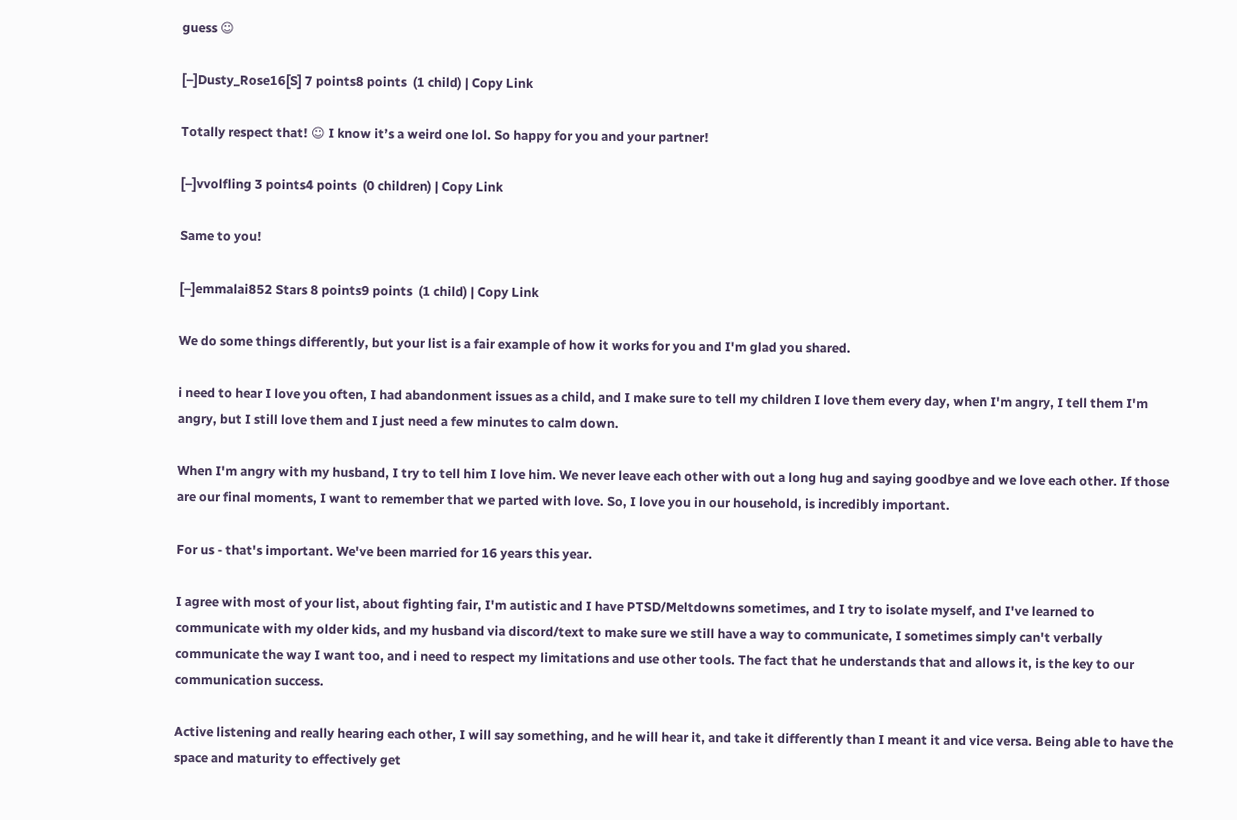guess ☺

[–]Dusty_Rose16[S] 7 points8 points  (1 child) | Copy Link

Totally respect that! ☺ I know it’s a weird one lol. So happy for you and your partner!

[–]vvolfling 3 points4 points  (0 children) | Copy Link

Same to you!

[–]emmalai852 Stars 8 points9 points  (1 child) | Copy Link

We do some things differently, but your list is a fair example of how it works for you and I'm glad you shared.

i need to hear I love you often, I had abandonment issues as a child, and I make sure to tell my children I love them every day, when I'm angry, I tell them I'm angry, but I still love them and I just need a few minutes to calm down.

When I'm angry with my husband, I try to tell him I love him. We never leave each other with out a long hug and saying goodbye and we love each other. If those are our final moments, I want to remember that we parted with love. So, I love you in our household, is incredibly important.

For us - that's important. We've been married for 16 years this year.

I agree with most of your list, about fighting fair, I'm autistic and I have PTSD/Meltdowns sometimes, and I try to isolate myself, and I've learned to communicate with my older kids, and my husband via discord/text to make sure we still have a way to communicate, I sometimes simply can't verbally communicate the way I want too, and i need to respect my limitations and use other tools. The fact that he understands that and allows it, is the key to our communication success.

Active listening and really hearing each other, I will say something, and he will hear it, and take it differently than I meant it and vice versa. Being able to have the space and maturity to effectively get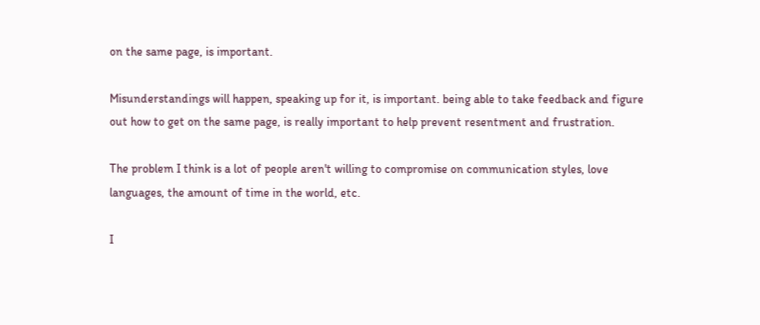on the same page, is important.

Misunderstandings will happen, speaking up for it, is important. being able to take feedback and figure out how to get on the same page, is really important to help prevent resentment and frustration.

The problem I think is a lot of people aren't willing to compromise on communication styles, love languages, the amount of time in the world, etc.

I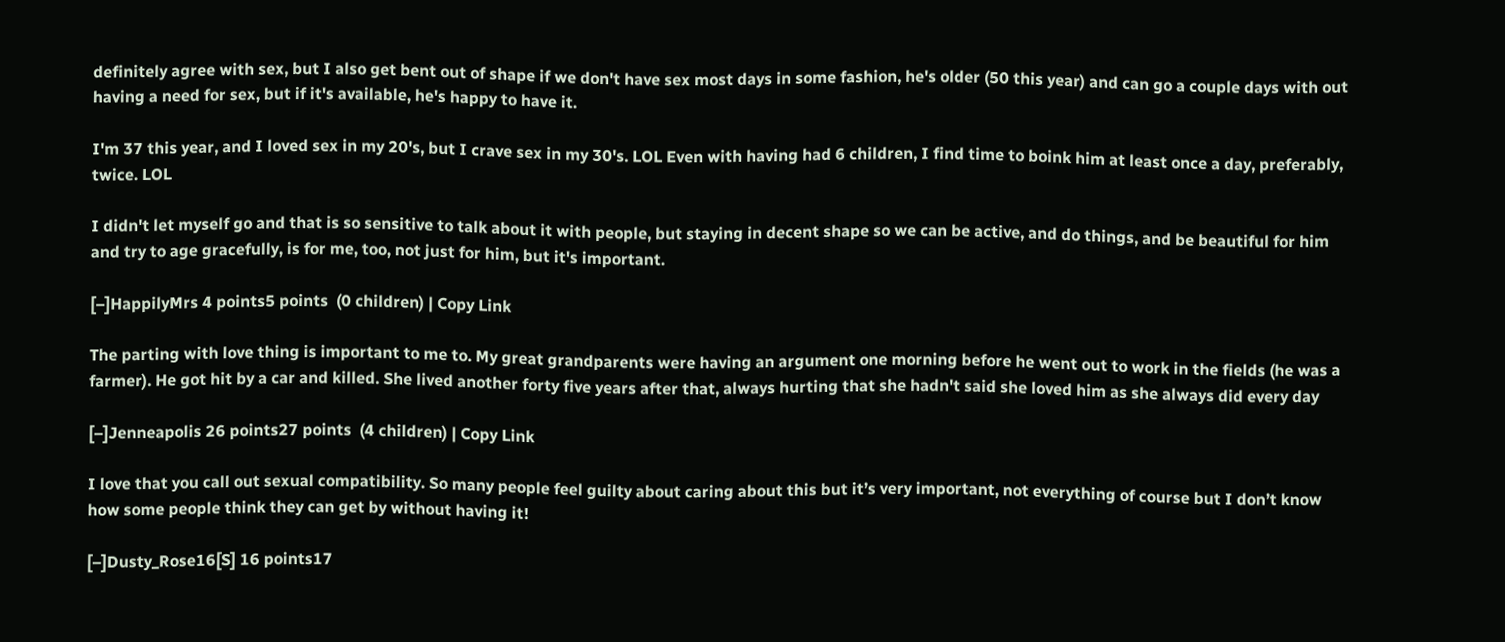definitely agree with sex, but I also get bent out of shape if we don't have sex most days in some fashion, he's older (50 this year) and can go a couple days with out having a need for sex, but if it's available, he's happy to have it.

I'm 37 this year, and I loved sex in my 20's, but I crave sex in my 30's. LOL Even with having had 6 children, I find time to boink him at least once a day, preferably, twice. LOL

I didn't let myself go and that is so sensitive to talk about it with people, but staying in decent shape so we can be active, and do things, and be beautiful for him and try to age gracefully, is for me, too, not just for him, but it's important.

[–]HappilyMrs 4 points5 points  (0 children) | Copy Link

The parting with love thing is important to me to. My great grandparents were having an argument one morning before he went out to work in the fields (he was a farmer). He got hit by a car and killed. She lived another forty five years after that, always hurting that she hadn't said she loved him as she always did every day

[–]Jenneapolis 26 points27 points  (4 children) | Copy Link

I love that you call out sexual compatibility. So many people feel guilty about caring about this but it’s very important, not everything of course but I don’t know how some people think they can get by without having it!

[–]Dusty_Rose16[S] 16 points17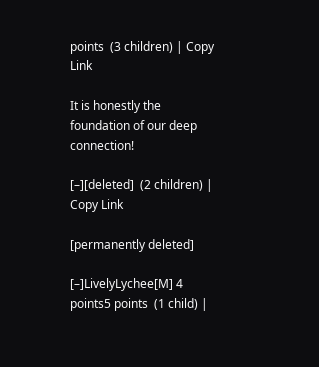points  (3 children) | Copy Link

It is honestly the foundation of our deep connection!

[–][deleted]  (2 children) | Copy Link

[permanently deleted]

[–]LivelyLychee[M] 4 points5 points  (1 child) |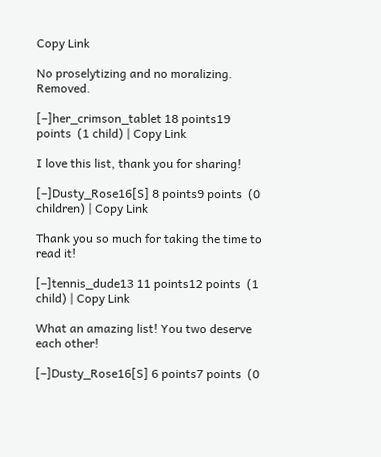Copy Link

No proselytizing and no moralizing. Removed.

[–]her_crimson_tablet 18 points19 points  (1 child) | Copy Link

I love this list, thank you for sharing!

[–]Dusty_Rose16[S] 8 points9 points  (0 children) | Copy Link

Thank you so much for taking the time to read it!

[–]tennis_dude13 11 points12 points  (1 child) | Copy Link

What an amazing list! You two deserve each other!

[–]Dusty_Rose16[S] 6 points7 points  (0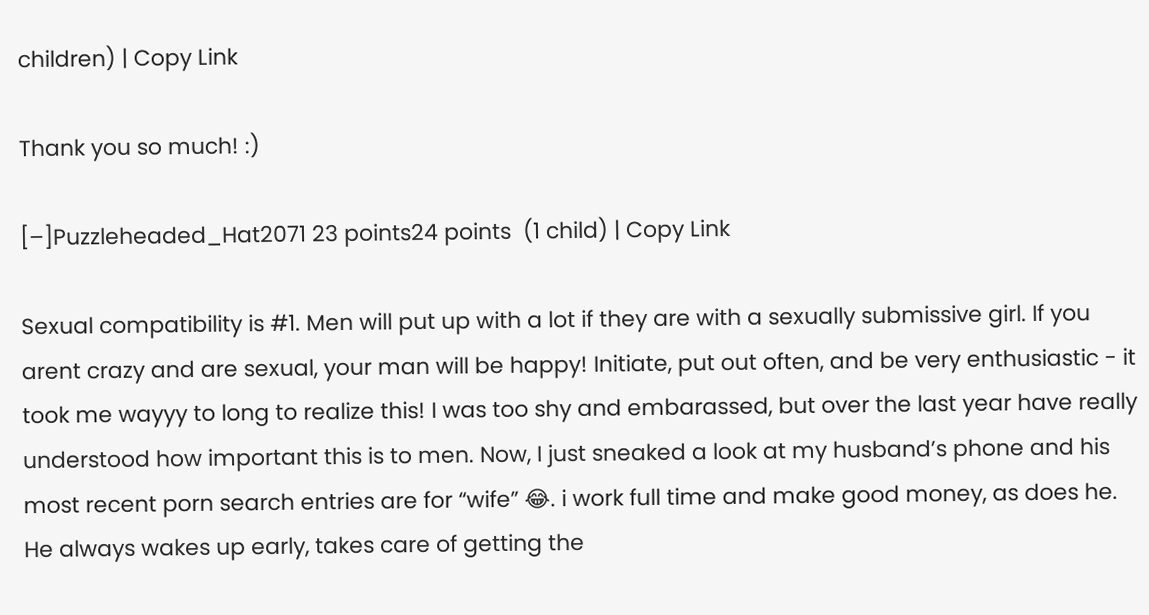children) | Copy Link

Thank you so much! :)

[–]Puzzleheaded_Hat2071 23 points24 points  (1 child) | Copy Link

Sexual compatibility is #1. Men will put up with a lot if they are with a sexually submissive girl. If you arent crazy and are sexual, your man will be happy! Initiate, put out often, and be very enthusiastic - it took me wayyy to long to realize this! I was too shy and embarassed, but over the last year have really understood how important this is to men. Now, I just sneaked a look at my husband’s phone and his most recent porn search entries are for “wife” 😂. i work full time and make good money, as does he. He always wakes up early, takes care of getting the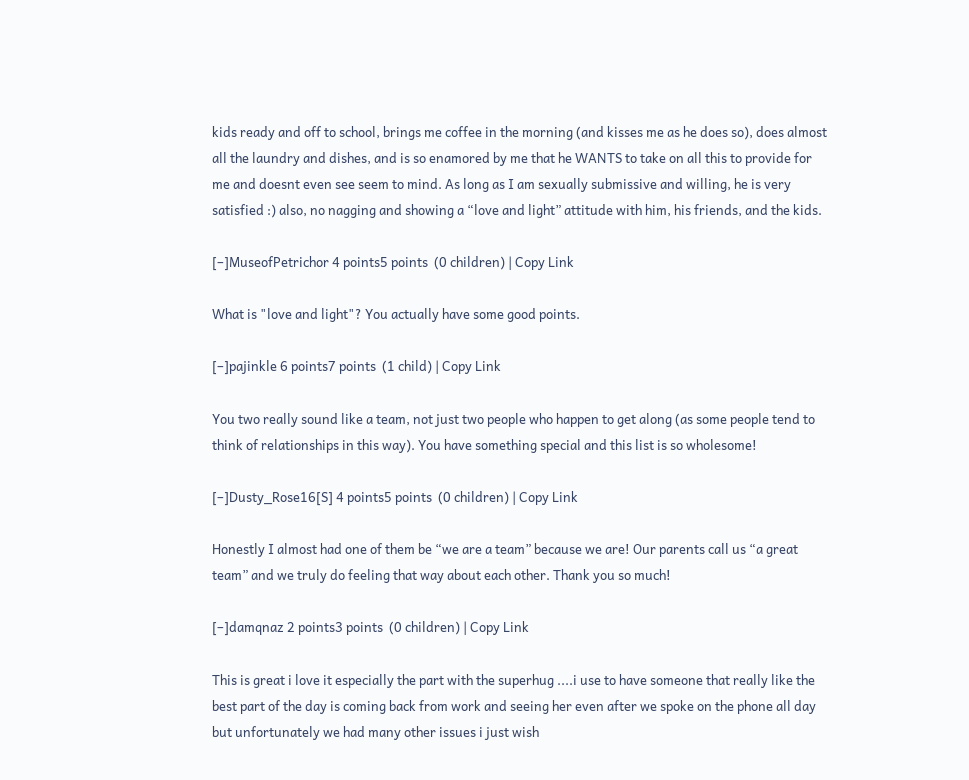kids ready and off to school, brings me coffee in the morning (and kisses me as he does so), does almost all the laundry and dishes, and is so enamored by me that he WANTS to take on all this to provide for me and doesnt even see seem to mind. As long as I am sexually submissive and willing, he is very satisfied :) also, no nagging and showing a “love and light” attitude with him, his friends, and the kids.

[–]MuseofPetrichor 4 points5 points  (0 children) | Copy Link

What is "love and light"? You actually have some good points.

[–]pajinkle 6 points7 points  (1 child) | Copy Link

You two really sound like a team, not just two people who happen to get along (as some people tend to think of relationships in this way). You have something special and this list is so wholesome!

[–]Dusty_Rose16[S] 4 points5 points  (0 children) | Copy Link

Honestly I almost had one of them be “we are a team” because we are! Our parents call us “a great team” and we truly do feeling that way about each other. Thank you so much!

[–]damqnaz 2 points3 points  (0 children) | Copy Link

This is great i love it especially the part with the superhug ....i use to have someone that really like the best part of the day is coming back from work and seeing her even after we spoke on the phone all day but unfortunately we had many other issues i just wish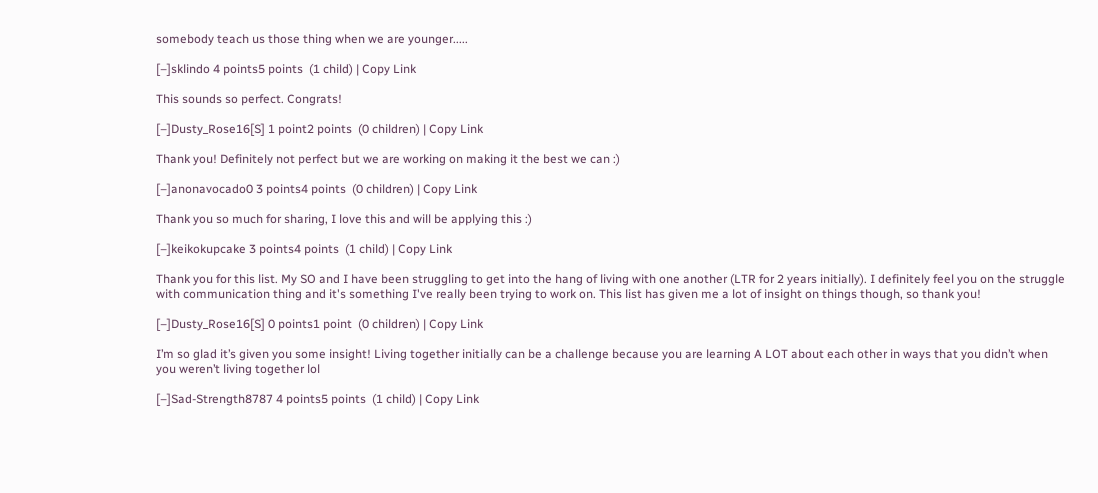somebody teach us those thing when we are younger.....

[–]sklindo 4 points5 points  (1 child) | Copy Link

This sounds so perfect. Congrats!

[–]Dusty_Rose16[S] 1 point2 points  (0 children) | Copy Link

Thank you! Definitely not perfect but we are working on making it the best we can :)

[–]anonavocado0 3 points4 points  (0 children) | Copy Link

Thank you so much for sharing, I love this and will be applying this :)

[–]keikokupcake 3 points4 points  (1 child) | Copy Link

Thank you for this list. My SO and I have been struggling to get into the hang of living with one another (LTR for 2 years initially). I definitely feel you on the struggle with communication thing and it's something I've really been trying to work on. This list has given me a lot of insight on things though, so thank you!

[–]Dusty_Rose16[S] 0 points1 point  (0 children) | Copy Link

I’m so glad it’s given you some insight! Living together initially can be a challenge because you are learning A LOT about each other in ways that you didn’t when you weren’t living together lol

[–]Sad-Strength8787 4 points5 points  (1 child) | Copy Link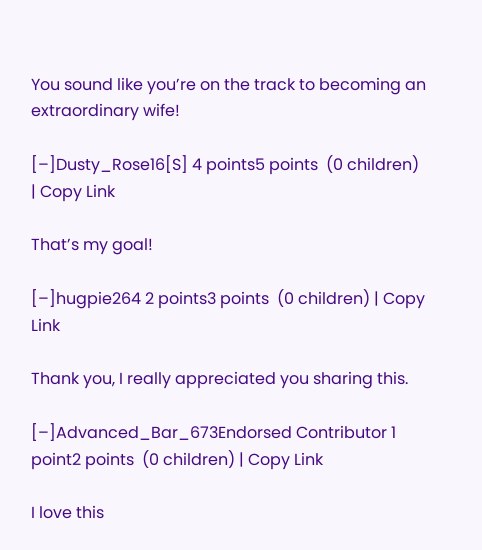You sound like you’re on the track to becoming an extraordinary wife!

[–]Dusty_Rose16[S] 4 points5 points  (0 children) | Copy Link

That’s my goal!

[–]hugpie264 2 points3 points  (0 children) | Copy Link

Thank you, I really appreciated you sharing this.

[–]Advanced_Bar_673Endorsed Contributor 1 point2 points  (0 children) | Copy Link

I love this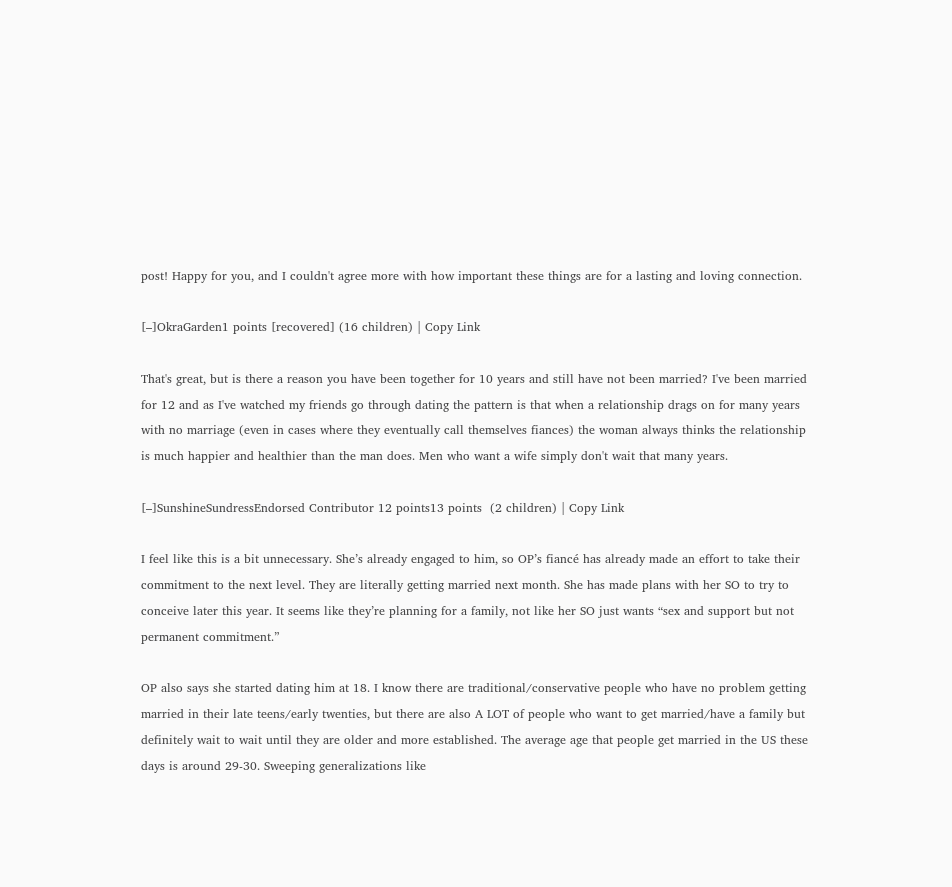post! Happy for you, and I couldn't agree more with how important these things are for a lasting and loving connection.

[–]OkraGarden1 points [recovered] (16 children) | Copy Link

That's great, but is there a reason you have been together for 10 years and still have not been married? I've been married for 12 and as I've watched my friends go through dating the pattern is that when a relationship drags on for many years with no marriage (even in cases where they eventually call themselves fiances) the woman always thinks the relationship is much happier and healthier than the man does. Men who want a wife simply don't wait that many years.

[–]SunshineSundressEndorsed Contributor 12 points13 points  (2 children) | Copy Link

I feel like this is a bit unnecessary. She’s already engaged to him, so OP’s fiancé has already made an effort to take their commitment to the next level. They are literally getting married next month. She has made plans with her SO to try to conceive later this year. It seems like they’re planning for a family, not like her SO just wants “sex and support but not permanent commitment.”

OP also says she started dating him at 18. I know there are traditional/conservative people who have no problem getting married in their late teens/early twenties, but there are also A LOT of people who want to get married/have a family but definitely wait to wait until they are older and more established. The average age that people get married in the US these days is around 29-30. Sweeping generalizations like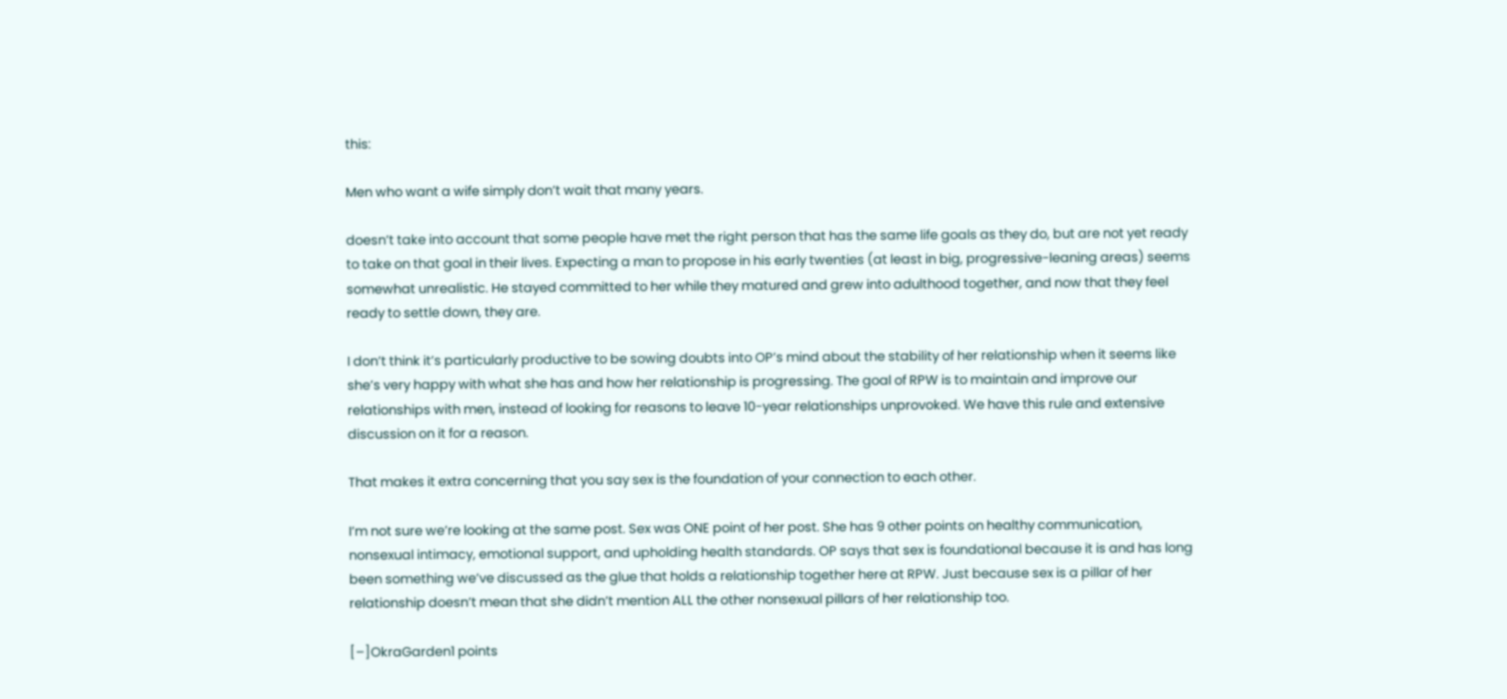this:

Men who want a wife simply don’t wait that many years.

doesn’t take into account that some people have met the right person that has the same life goals as they do, but are not yet ready to take on that goal in their lives. Expecting a man to propose in his early twenties (at least in big, progressive-leaning areas) seems somewhat unrealistic. He stayed committed to her while they matured and grew into adulthood together, and now that they feel ready to settle down, they are.

I don’t think it’s particularly productive to be sowing doubts into OP’s mind about the stability of her relationship when it seems like she’s very happy with what she has and how her relationship is progressing. The goal of RPW is to maintain and improve our relationships with men, instead of looking for reasons to leave 10-year relationships unprovoked. We have this rule and extensive discussion on it for a reason.

That makes it extra concerning that you say sex is the foundation of your connection to each other.

I’m not sure we’re looking at the same post. Sex was ONE point of her post. She has 9 other points on healthy communication, nonsexual intimacy, emotional support, and upholding health standards. OP says that sex is foundational because it is and has long been something we’ve discussed as the glue that holds a relationship together here at RPW. Just because sex is a pillar of her relationship doesn’t mean that she didn’t mention ALL the other nonsexual pillars of her relationship too.

[–]OkraGarden1 points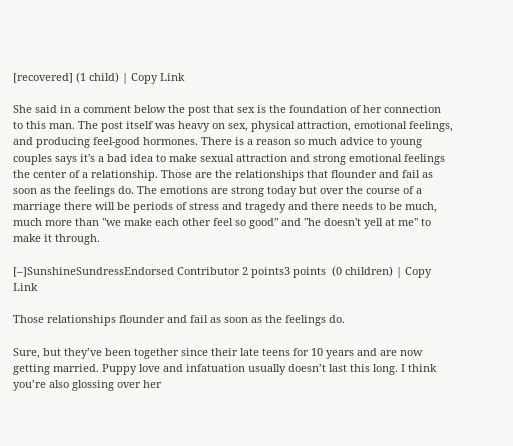[recovered] (1 child) | Copy Link

She said in a comment below the post that sex is the foundation of her connection to this man. The post itself was heavy on sex, physical attraction, emotional feelings, and producing feel-good hormones. There is a reason so much advice to young couples says it's a bad idea to make sexual attraction and strong emotional feelings the center of a relationship. Those are the relationships that flounder and fail as soon as the feelings do. The emotions are strong today but over the course of a marriage there will be periods of stress and tragedy and there needs to be much, much more than "we make each other feel so good" and "he doesn't yell at me" to make it through.

[–]SunshineSundressEndorsed Contributor 2 points3 points  (0 children) | Copy Link

Those relationships flounder and fail as soon as the feelings do.

Sure, but they’ve been together since their late teens for 10 years and are now getting married. Puppy love and infatuation usually doesn’t last this long. I think you’re also glossing over her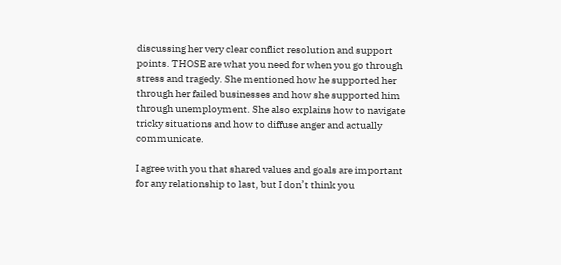discussing her very clear conflict resolution and support points. THOSE are what you need for when you go through stress and tragedy. She mentioned how he supported her through her failed businesses and how she supported him through unemployment. She also explains how to navigate tricky situations and how to diffuse anger and actually communicate.

I agree with you that shared values and goals are important for any relationship to last, but I don’t think you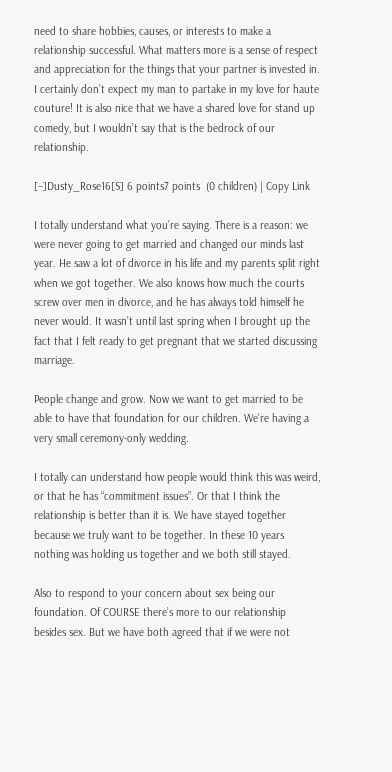need to share hobbies, causes, or interests to make a relationship successful. What matters more is a sense of respect and appreciation for the things that your partner is invested in. I certainly don’t expect my man to partake in my love for haute couture! It is also nice that we have a shared love for stand up comedy, but I wouldn’t say that is the bedrock of our relationship.

[–]Dusty_Rose16[S] 6 points7 points  (0 children) | Copy Link

I totally understand what you’re saying. There is a reason: we were never going to get married and changed our minds last year. He saw a lot of divorce in his life and my parents split right when we got together. We also knows how much the courts screw over men in divorce, and he has always told himself he never would. It wasn’t until last spring when I brought up the fact that I felt ready to get pregnant that we started discussing marriage.

People change and grow. Now we want to get married to be able to have that foundation for our children. We’re having a very small ceremony-only wedding.

I totally can understand how people would think this was weird, or that he has “commitment issues”. Or that I think the relationship is better than it is. We have stayed together because we truly want to be together. In these 10 years nothing was holding us together and we both still stayed.

Also to respond to your concern about sex being our foundation. Of COURSE there’s more to our relationship besides sex. But we have both agreed that if we were not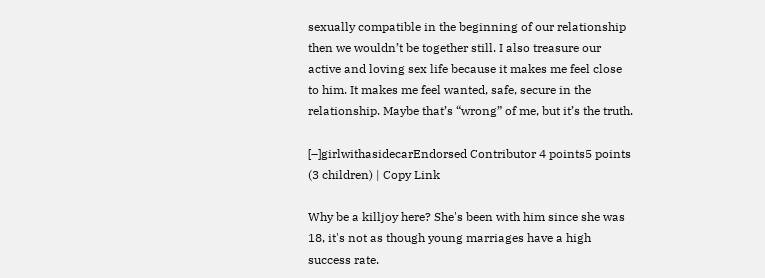sexually compatible in the beginning of our relationship then we wouldn’t be together still. I also treasure our active and loving sex life because it makes me feel close to him. It makes me feel wanted, safe, secure in the relationship. Maybe that’s “wrong” of me, but it’s the truth.

[–]girlwithasidecarEndorsed Contributor 4 points5 points  (3 children) | Copy Link

Why be a killjoy here? She's been with him since she was 18, it's not as though young marriages have a high success rate.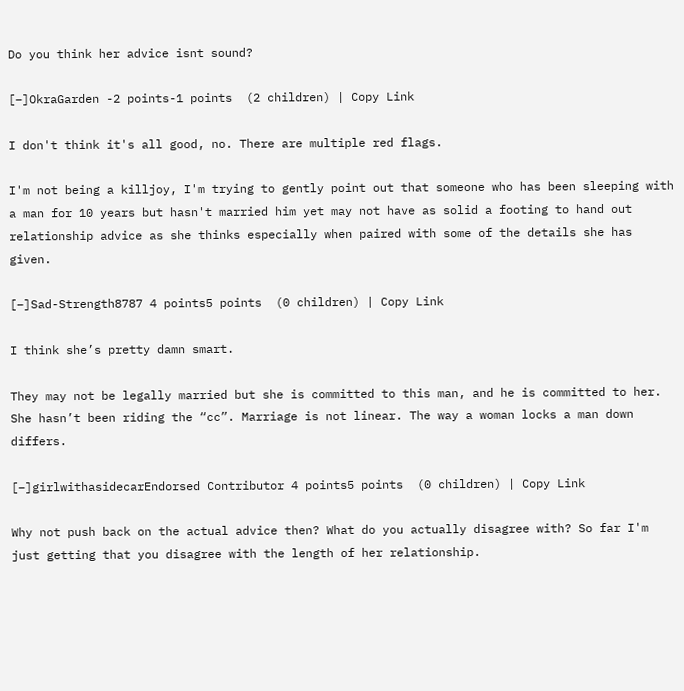Do you think her advice isnt sound?

[–]OkraGarden -2 points-1 points  (2 children) | Copy Link

I don't think it's all good, no. There are multiple red flags.

I'm not being a killjoy, I'm trying to gently point out that someone who has been sleeping with a man for 10 years but hasn't married him yet may not have as solid a footing to hand out relationship advice as she thinks especially when paired with some of the details she has given.

[–]Sad-Strength8787 4 points5 points  (0 children) | Copy Link

I think she’s pretty damn smart.

They may not be legally married but she is committed to this man, and he is committed to her. She hasn’t been riding the “cc”. Marriage is not linear. The way a woman locks a man down differs.

[–]girlwithasidecarEndorsed Contributor 4 points5 points  (0 children) | Copy Link

Why not push back on the actual advice then? What do you actually disagree with? So far I'm just getting that you disagree with the length of her relationship.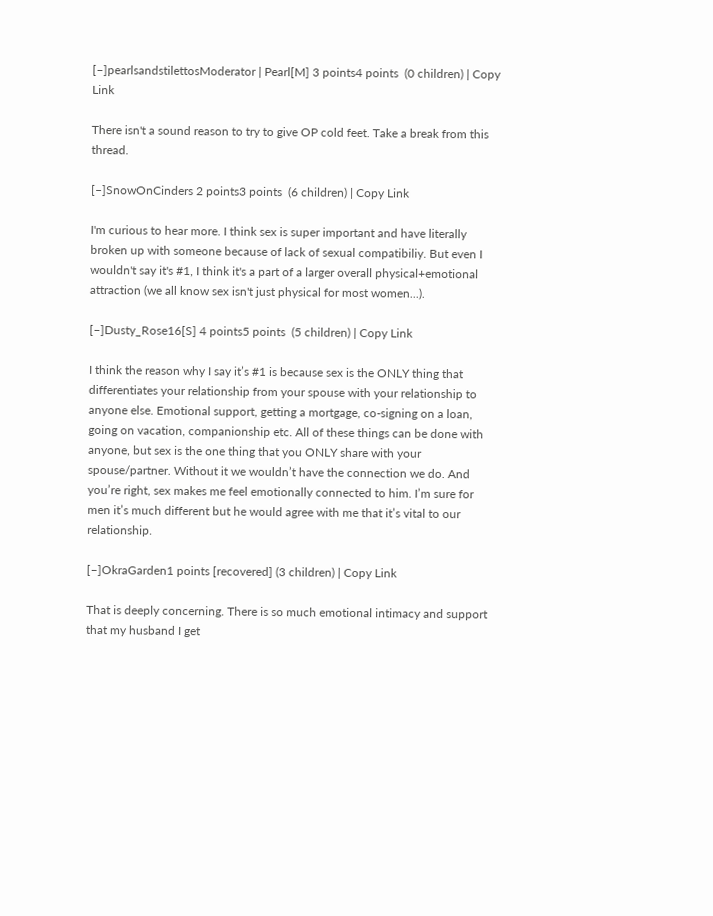[–]pearlsandstilettosModerator | Pearl[M] 3 points4 points  (0 children) | Copy Link

There isn't a sound reason to try to give OP cold feet. Take a break from this thread.

[–]SnowOnCinders 2 points3 points  (6 children) | Copy Link

I'm curious to hear more. I think sex is super important and have literally broken up with someone because of lack of sexual compatibiliy. But even I wouldn't say it's #1, I think it's a part of a larger overall physical+emotional attraction (we all know sex isn't just physical for most women...).

[–]Dusty_Rose16[S] 4 points5 points  (5 children) | Copy Link

I think the reason why I say it’s #1 is because sex is the ONLY thing that differentiates your relationship from your spouse with your relationship to anyone else. Emotional support, getting a mortgage, co-signing on a loan, going on vacation, companionship etc. All of these things can be done with anyone, but sex is the one thing that you ONLY share with your spouse/partner. Without it we wouldn’t have the connection we do. And you’re right, sex makes me feel emotionally connected to him. I’m sure for men it’s much different but he would agree with me that it’s vital to our relationship.

[–]OkraGarden1 points [recovered] (3 children) | Copy Link

That is deeply concerning. There is so much emotional intimacy and support that my husband I get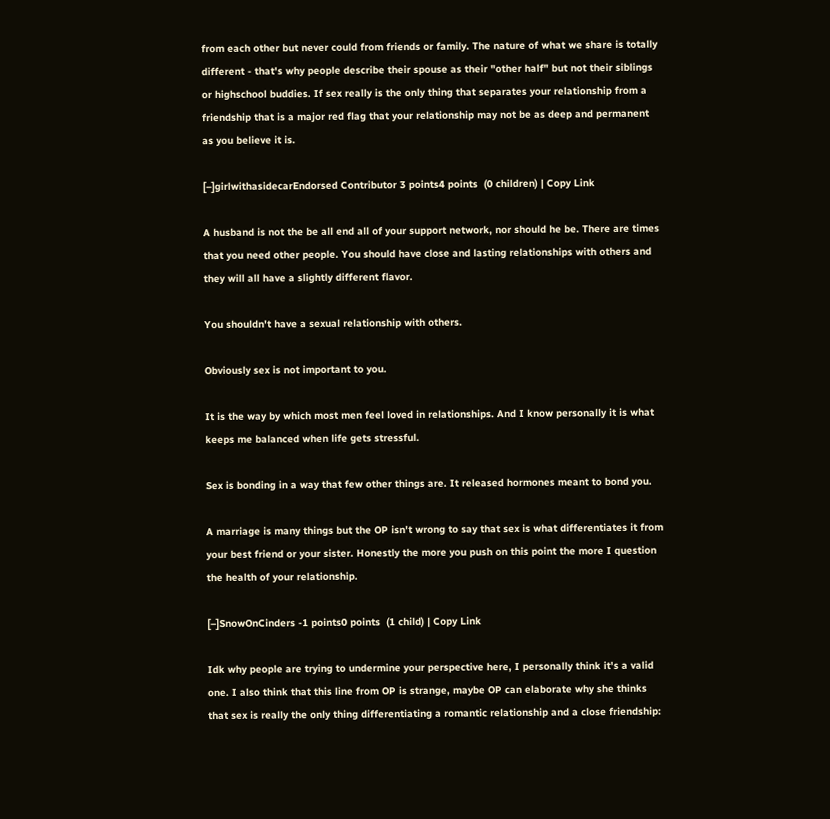from each other but never could from friends or family. The nature of what we share is totally different - that's why people describe their spouse as their "other half" but not their siblings or highschool buddies. If sex really is the only thing that separates your relationship from a friendship that is a major red flag that your relationship may not be as deep and permanent as you believe it is.

[–]girlwithasidecarEndorsed Contributor 3 points4 points  (0 children) | Copy Link

A husband is not the be all end all of your support network, nor should he be. There are times that you need other people. You should have close and lasting relationships with others and they will all have a slightly different flavor.

You shouldn't have a sexual relationship with others.

Obviously sex is not important to you.

It is the way by which most men feel loved in relationships. And I know personally it is what keeps me balanced when life gets stressful.

Sex is bonding in a way that few other things are. It released hormones meant to bond you.

A marriage is many things but the OP isn't wrong to say that sex is what differentiates it from your best friend or your sister. Honestly the more you push on this point the more I question the health of your relationship.

[–]SnowOnCinders -1 points0 points  (1 child) | Copy Link

Idk why people are trying to undermine your perspective here, I personally think it's a valid one. I also think that this line from OP is strange, maybe OP can elaborate why she thinks that sex is really the only thing differentiating a romantic relationship and a close friendship: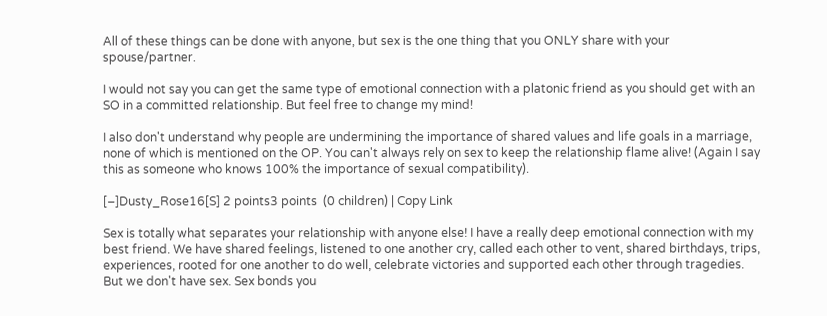All of these things can be done with anyone, but sex is the one thing that you ONLY share with your spouse/partner.

I would not say you can get the same type of emotional connection with a platonic friend as you should get with an SO in a committed relationship. But feel free to change my mind!

I also don't understand why people are undermining the importance of shared values and life goals in a marriage, none of which is mentioned on the OP. You can't always rely on sex to keep the relationship flame alive! (Again I say this as someone who knows 100% the importance of sexual compatibility).

[–]Dusty_Rose16[S] 2 points3 points  (0 children) | Copy Link

Sex is totally what separates your relationship with anyone else! I have a really deep emotional connection with my best friend. We have shared feelings, listened to one another cry, called each other to vent, shared birthdays, trips, experiences, rooted for one another to do well, celebrate victories and supported each other through tragedies. But we don't have sex. Sex bonds you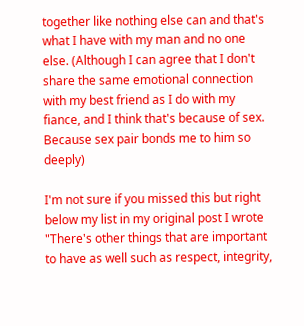together like nothing else can and that's what I have with my man and no one else. (Although I can agree that I don't share the same emotional connection with my best friend as I do with my fiance, and I think that's because of sex. Because sex pair bonds me to him so deeply)

I'm not sure if you missed this but right below my list in my original post I wrote "There's other things that are important to have as well such as respect, integrity,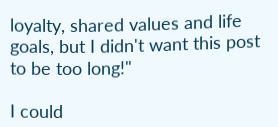loyalty, shared values and life goals, but I didn't want this post to be too long!"

I could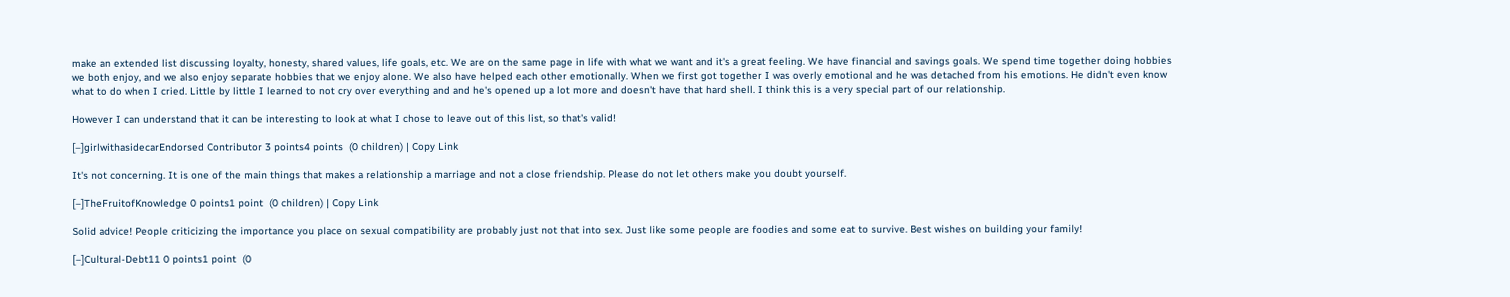make an extended list discussing loyalty, honesty, shared values, life goals, etc. We are on the same page in life with what we want and it's a great feeling. We have financial and savings goals. We spend time together doing hobbies we both enjoy, and we also enjoy separate hobbies that we enjoy alone. We also have helped each other emotionally. When we first got together I was overly emotional and he was detached from his emotions. He didn't even know what to do when I cried. Little by little I learned to not cry over everything and and he's opened up a lot more and doesn't have that hard shell. I think this is a very special part of our relationship.

However I can understand that it can be interesting to look at what I chose to leave out of this list, so that's valid!

[–]girlwithasidecarEndorsed Contributor 3 points4 points  (0 children) | Copy Link

It's not concerning. It is one of the main things that makes a relationship a marriage and not a close friendship. Please do not let others make you doubt yourself.

[–]TheFruitofKnowledge 0 points1 point  (0 children) | Copy Link

Solid advice! People criticizing the importance you place on sexual compatibility are probably just not that into sex. Just like some people are foodies and some eat to survive. Best wishes on building your family!

[–]Cultural-Debt11 0 points1 point  (0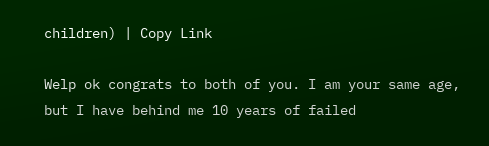children) | Copy Link

Welp ok congrats to both of you. I am your same age, but I have behind me 10 years of failed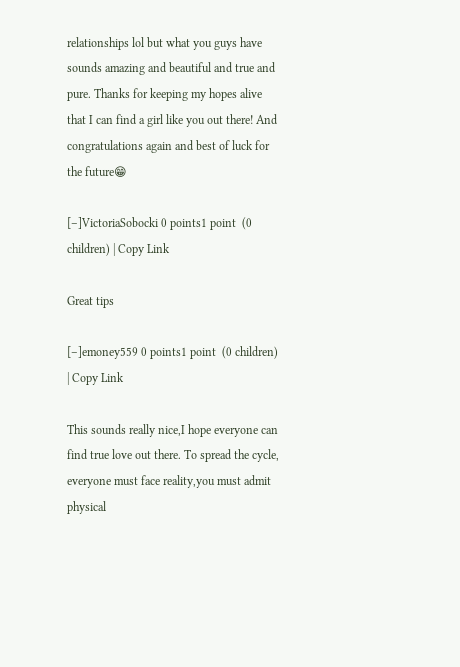relationships lol but what you guys have sounds amazing and beautiful and true and pure. Thanks for keeping my hopes alive that I can find a girl like you out there! And congratulations again and best of luck for the future😁

[–]VictoriaSobocki 0 points1 point  (0 children) | Copy Link

Great tips

[–]emoney559 0 points1 point  (0 children) | Copy Link

This sounds really nice,I hope everyone can find true love out there. To spread the cycle, everyone must face reality,you must admit physical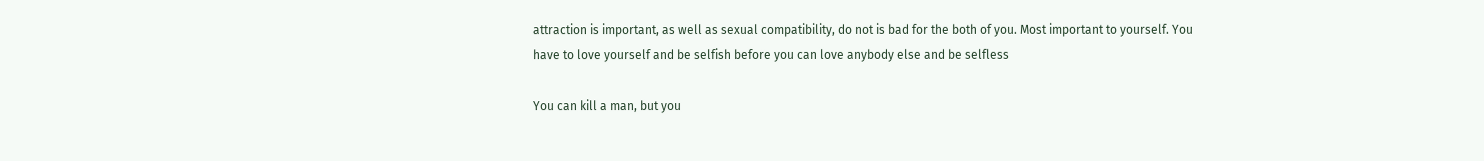attraction is important, as well as sexual compatibility, do not is bad for the both of you. Most important to yourself. You have to love yourself and be selfish before you can love anybody else and be selfless

You can kill a man, but you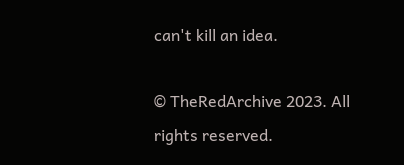can't kill an idea.

© TheRedArchive 2023. All rights reserved.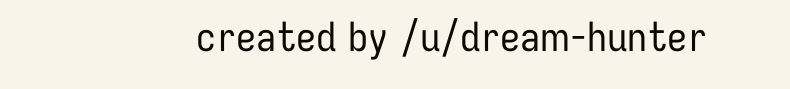created by /u/dream-hunter